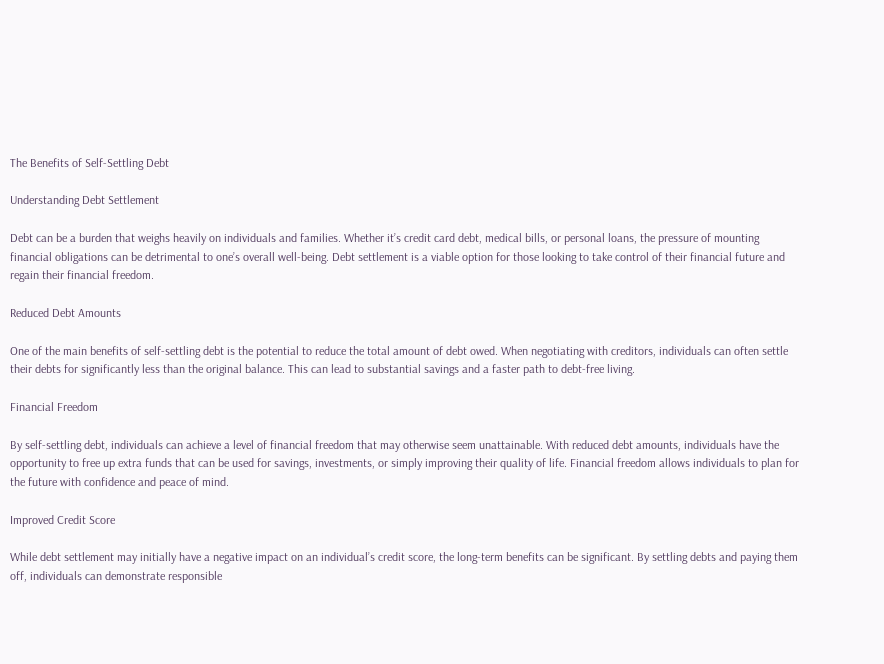The Benefits of Self-Settling Debt

Understanding Debt Settlement

Debt can be a burden that weighs heavily on individuals and families. Whether it’s credit card debt, medical bills, or personal loans, the pressure of mounting financial obligations can be detrimental to one’s overall well-being. Debt settlement is a viable option for those looking to take control of their financial future and regain their financial freedom.

Reduced Debt Amounts

One of the main benefits of self-settling debt is the potential to reduce the total amount of debt owed. When negotiating with creditors, individuals can often settle their debts for significantly less than the original balance. This can lead to substantial savings and a faster path to debt-free living.

Financial Freedom

By self-settling debt, individuals can achieve a level of financial freedom that may otherwise seem unattainable. With reduced debt amounts, individuals have the opportunity to free up extra funds that can be used for savings, investments, or simply improving their quality of life. Financial freedom allows individuals to plan for the future with confidence and peace of mind.

Improved Credit Score

While debt settlement may initially have a negative impact on an individual’s credit score, the long-term benefits can be significant. By settling debts and paying them off, individuals can demonstrate responsible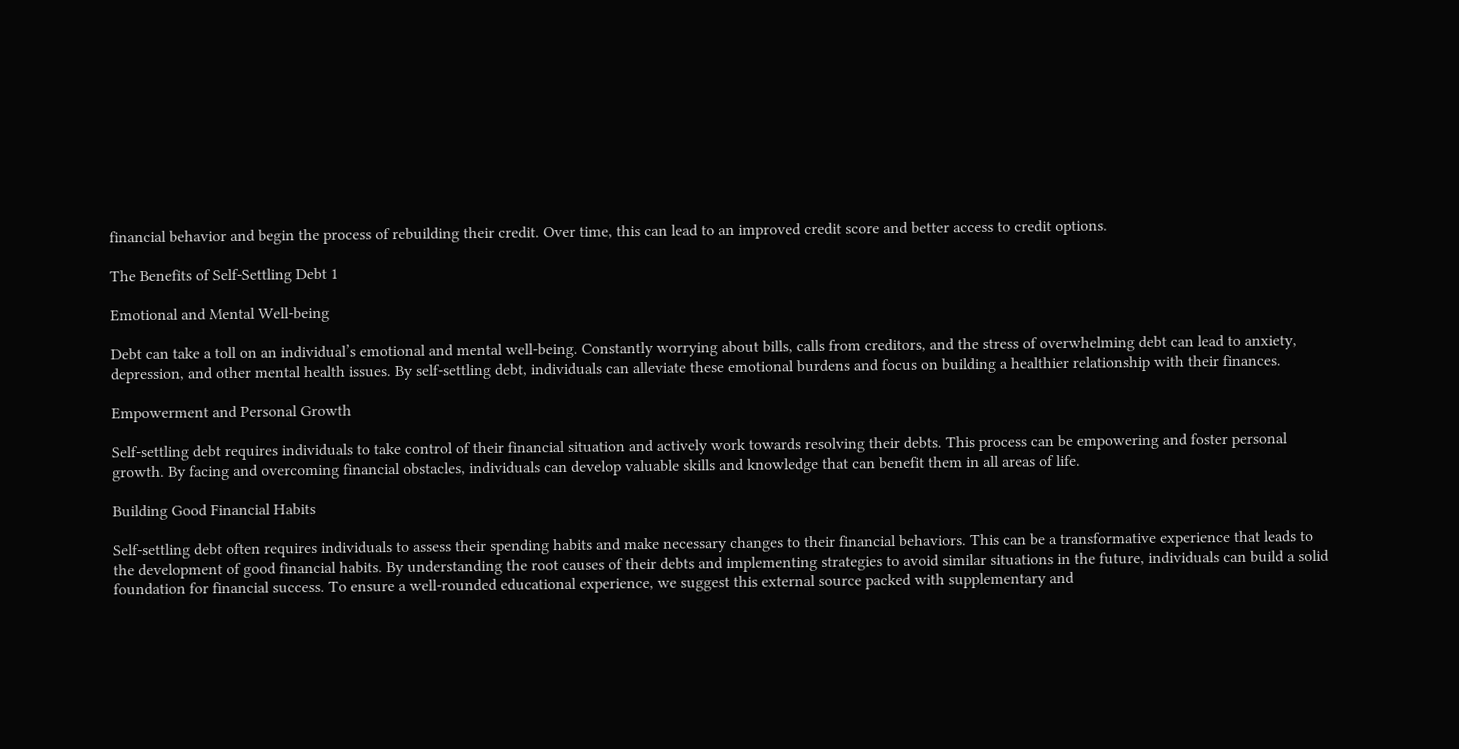financial behavior and begin the process of rebuilding their credit. Over time, this can lead to an improved credit score and better access to credit options.

The Benefits of Self-Settling Debt 1

Emotional and Mental Well-being

Debt can take a toll on an individual’s emotional and mental well-being. Constantly worrying about bills, calls from creditors, and the stress of overwhelming debt can lead to anxiety, depression, and other mental health issues. By self-settling debt, individuals can alleviate these emotional burdens and focus on building a healthier relationship with their finances.

Empowerment and Personal Growth

Self-settling debt requires individuals to take control of their financial situation and actively work towards resolving their debts. This process can be empowering and foster personal growth. By facing and overcoming financial obstacles, individuals can develop valuable skills and knowledge that can benefit them in all areas of life.

Building Good Financial Habits

Self-settling debt often requires individuals to assess their spending habits and make necessary changes to their financial behaviors. This can be a transformative experience that leads to the development of good financial habits. By understanding the root causes of their debts and implementing strategies to avoid similar situations in the future, individuals can build a solid foundation for financial success. To ensure a well-rounded educational experience, we suggest this external source packed with supplementary and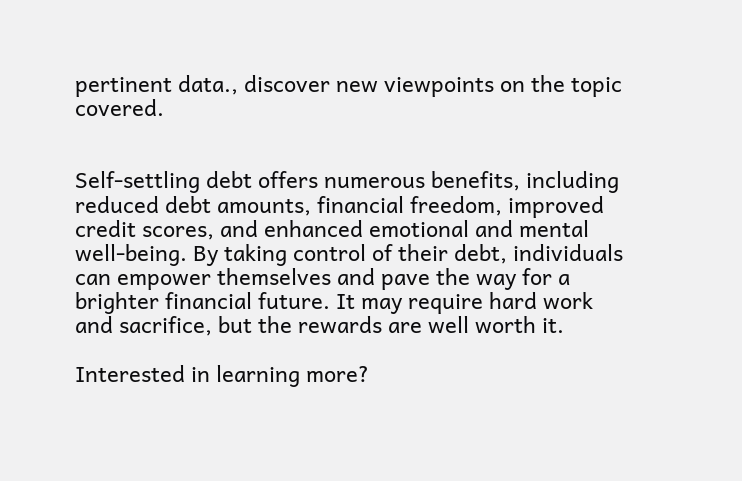pertinent data., discover new viewpoints on the topic covered.


Self-settling debt offers numerous benefits, including reduced debt amounts, financial freedom, improved credit scores, and enhanced emotional and mental well-being. By taking control of their debt, individuals can empower themselves and pave the way for a brighter financial future. It may require hard work and sacrifice, but the rewards are well worth it.

Interested in learning more?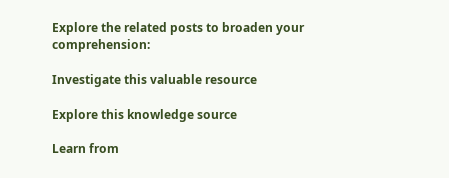Explore the related posts to broaden your comprehension:

Investigate this valuable resource

Explore this knowledge source

Learn from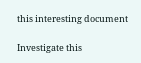this interesting document

Investigate this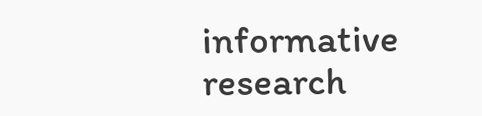informative research